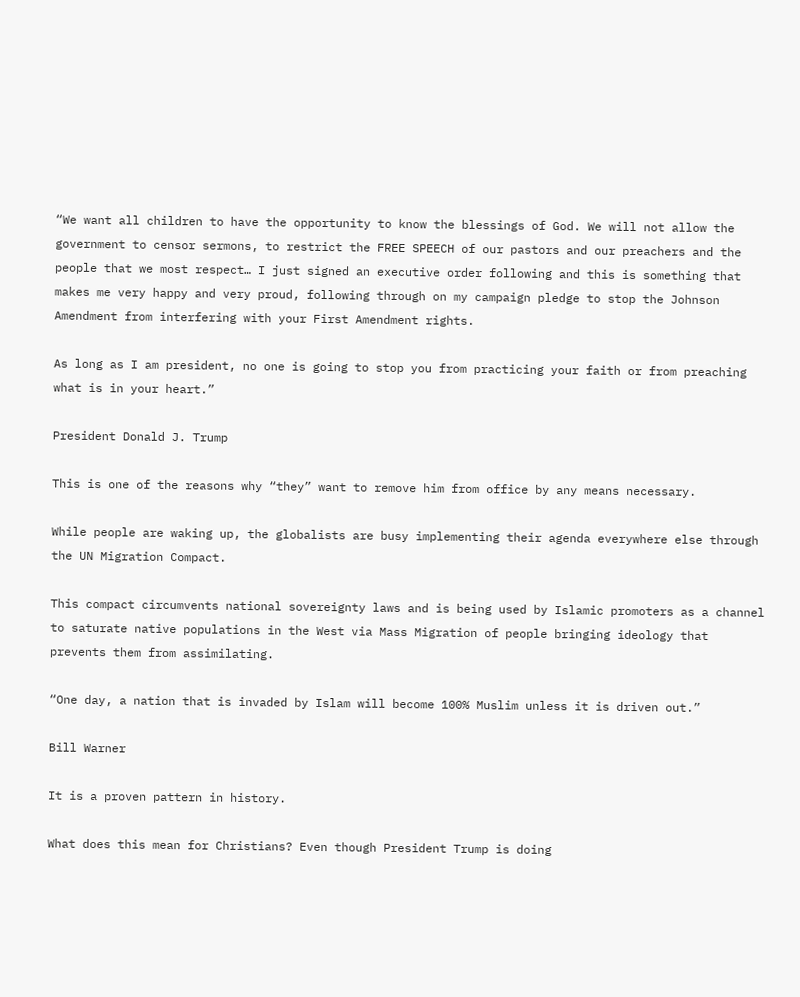“We want all children to have the opportunity to know the blessings of God. We will not allow the government to censor sermons, to restrict the FREE SPEECH of our pastors and our preachers and the people that we most respect… I just signed an executive order following and this is something that makes me very happy and very proud, following through on my campaign pledge to stop the Johnson Amendment from interfering with your First Amendment rights.

As long as I am president, no one is going to stop you from practicing your faith or from preaching what is in your heart.”

President Donald J. Trump

This is one of the reasons why “they” want to remove him from office by any means necessary.

While people are waking up, the globalists are busy implementing their agenda everywhere else through the UN Migration Compact.

This compact circumvents national sovereignty laws and is being used by Islamic promoters as a channel to saturate native populations in the West via Mass Migration of people bringing ideology that prevents them from assimilating.

“One day, a nation that is invaded by Islam will become 100% Muslim unless it is driven out.”

Bill Warner

It is a proven pattern in history.

What does this mean for Christians? Even though President Trump is doing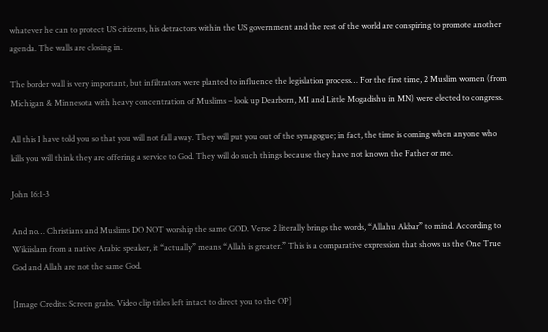whatever he can to protect US citizens, his detractors within the US government and the rest of the world are conspiring to promote another agenda. The walls are closing in.

The border wall is very important, but infiltrators were planted to influence the legislation process… For the first time, 2 Muslim women (from Michigan & Minnesota with heavy concentration of Muslims – look up Dearborn, MI and Little Mogadishu in MN) were elected to congress.

All this I have told you so that you will not fall away. They will put you out of the synagogue; in fact, the time is coming when anyone who kills you will think they are offering a service to God. They will do such things because they have not known the Father or me.

John 16:1-3

And no… Christians and Muslims DO NOT worship the same GOD. Verse 2 literally brings the words, “Allahu Akbar” to mind. According to Wikiislam from a native Arabic speaker, it “actually” means “Allah is greater.” This is a comparative expression that shows us the One True God and Allah are not the same God.

[Image Credits: Screen grabs. Video clip titles left intact to direct you to the OP]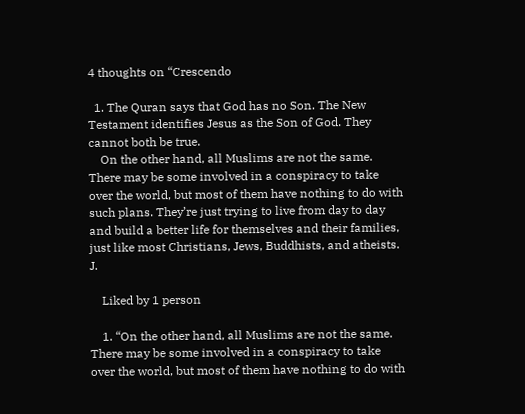4 thoughts on “Crescendo

  1. The Quran says that God has no Son. The New Testament identifies Jesus as the Son of God. They cannot both be true.
    On the other hand, all Muslims are not the same. There may be some involved in a conspiracy to take over the world, but most of them have nothing to do with such plans. They’re just trying to live from day to day and build a better life for themselves and their families, just like most Christians, Jews, Buddhists, and atheists. J.

    Liked by 1 person

    1. “On the other hand, all Muslims are not the same. There may be some involved in a conspiracy to take over the world, but most of them have nothing to do with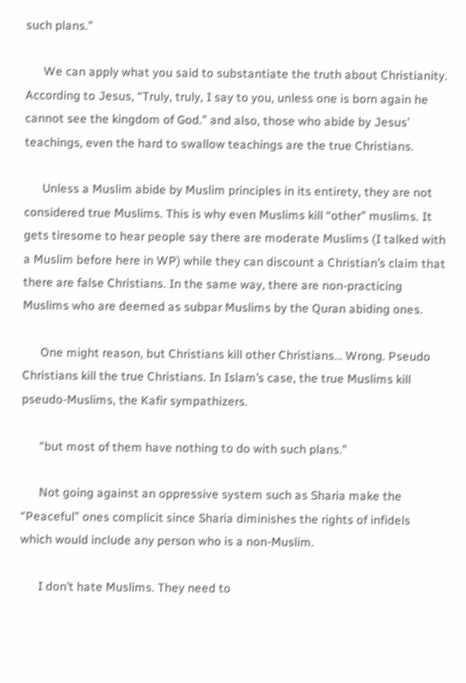such plans.”

      We can apply what you said to substantiate the truth about Christianity. According to Jesus, “Truly, truly, I say to you, unless one is born again he cannot see the kingdom of God.” and also, those who abide by Jesus’ teachings, even the hard to swallow teachings are the true Christians.

      Unless a Muslim abide by Muslim principles in its entirety, they are not considered true Muslims. This is why even Muslims kill “other” muslims. It gets tiresome to hear people say there are moderate Muslims (I talked with a Muslim before here in WP) while they can discount a Christian’s claim that there are false Christians. In the same way, there are non-practicing Muslims who are deemed as subpar Muslims by the Quran abiding ones.

      One might reason, but Christians kill other Christians… Wrong. Pseudo Christians kill the true Christians. In Islam’s case, the true Muslims kill pseudo-Muslims, the Kafir sympathizers.

      “but most of them have nothing to do with such plans.”

      Not going against an oppressive system such as Sharia make the “Peaceful” ones complicit since Sharia diminishes the rights of infidels which would include any person who is a non-Muslim.

      I don’t hate Muslims. They need to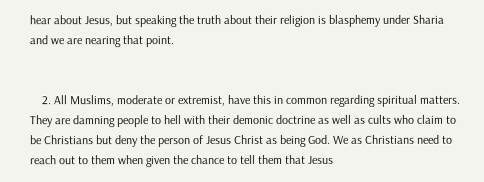hear about Jesus, but speaking the truth about their religion is blasphemy under Sharia and we are nearing that point.


    2. All Muslims, moderate or extremist, have this in common regarding spiritual matters. They are damning people to hell with their demonic doctrine as well as cults who claim to be Christians but deny the person of Jesus Christ as being God. We as Christians need to reach out to them when given the chance to tell them that Jesus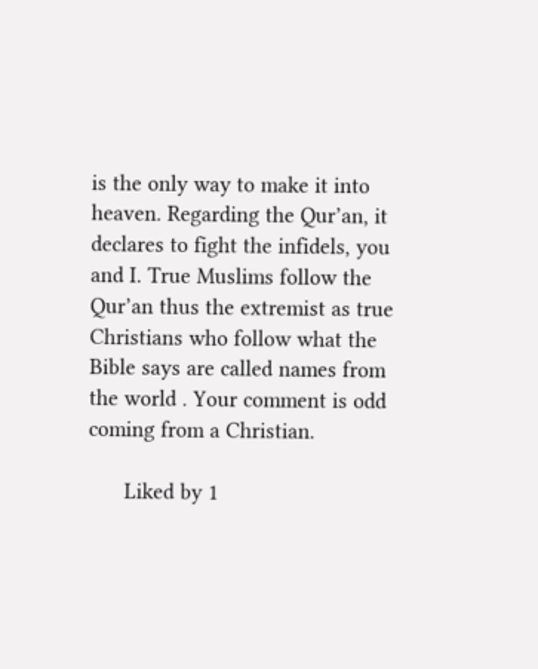is the only way to make it into heaven. Regarding the Qur’an, it declares to fight the infidels, you and I. True Muslims follow the Qur’an thus the extremist as true Christians who follow what the Bible says are called names from the world . Your comment is odd coming from a Christian.

      Liked by 1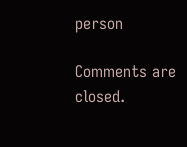person

Comments are closed.